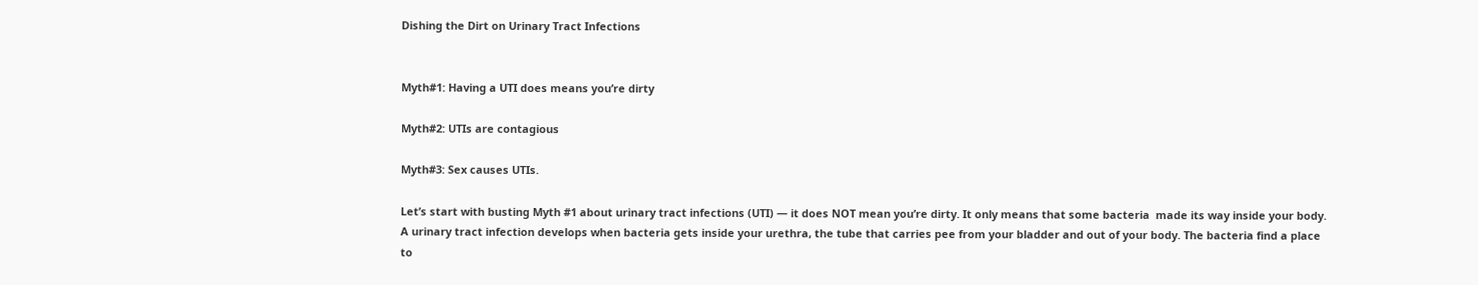Dishing the Dirt on Urinary Tract Infections


Myth#1: Having a UTI does means you’re dirty

Myth#2: UTIs are contagious

Myth#3: Sex causes UTIs.

Let’s start with busting Myth #1 about urinary tract infections (UTI) — it does NOT mean you’re dirty. It only means that some bacteria  made its way inside your body. A urinary tract infection develops when bacteria gets inside your urethra, the tube that carries pee from your bladder and out of your body. The bacteria find a place to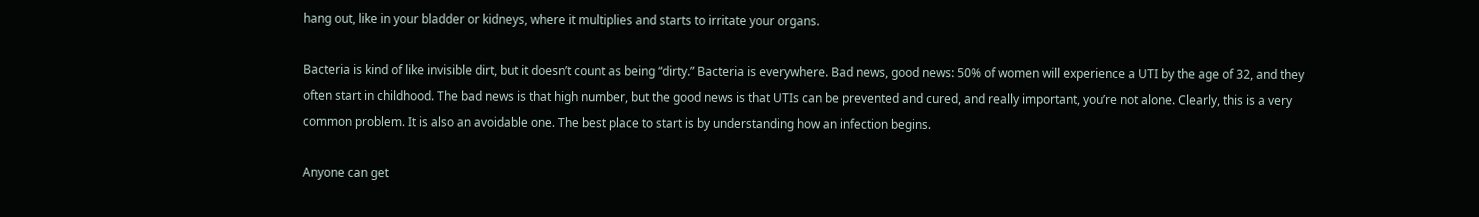hang out, like in your bladder or kidneys, where it multiplies and starts to irritate your organs.

Bacteria is kind of like invisible dirt, but it doesn’t count as being “dirty.” Bacteria is everywhere. Bad news, good news: 50% of women will experience a UTI by the age of 32, and they often start in childhood. The bad news is that high number, but the good news is that UTIs can be prevented and cured, and really important, you’re not alone. Clearly, this is a very common problem. It is also an avoidable one. The best place to start is by understanding how an infection begins.

Anyone can get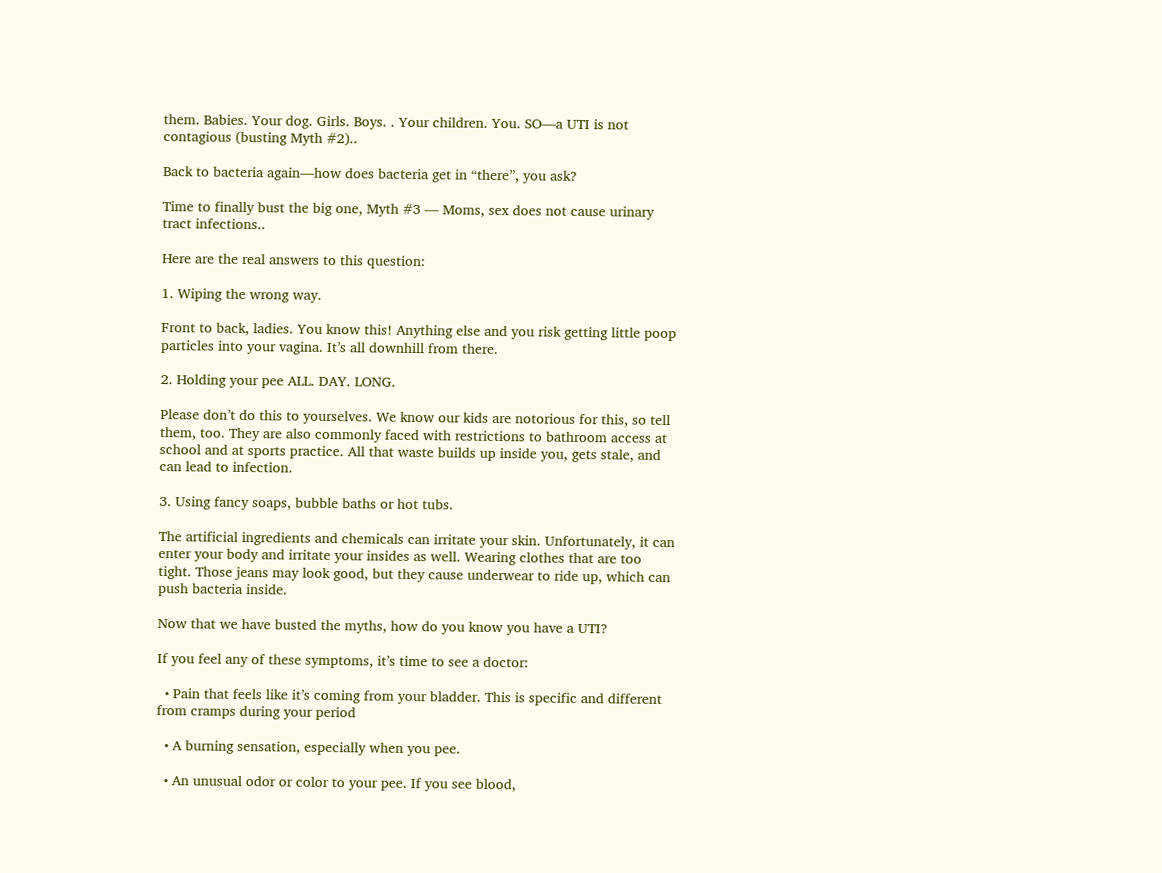them. Babies. Your dog. Girls. Boys. . Your children. You. SO—a UTI is not contagious (busting Myth #2)..

Back to bacteria again—how does bacteria get in “there”, you ask?

Time to finally bust the big one, Myth #3 — Moms, sex does not cause urinary tract infections..

Here are the real answers to this question:

1. Wiping the wrong way.

Front to back, ladies. You know this! Anything else and you risk getting little poop particles into your vagina. It’s all downhill from there.

2. Holding your pee ALL. DAY. LONG.

Please don’t do this to yourselves. We know our kids are notorious for this, so tell them, too. They are also commonly faced with restrictions to bathroom access at school and at sports practice. All that waste builds up inside you, gets stale, and can lead to infection.

3. Using fancy soaps, bubble baths or hot tubs.

The artificial ingredients and chemicals can irritate your skin. Unfortunately, it can enter your body and irritate your insides as well. Wearing clothes that are too tight. Those jeans may look good, but they cause underwear to ride up, which can push bacteria inside.

Now that we have busted the myths, how do you know you have a UTI?

If you feel any of these symptoms, it’s time to see a doctor:

  • Pain that feels like it’s coming from your bladder. This is specific and different from cramps during your period

  • A burning sensation, especially when you pee.

  • An unusual odor or color to your pee. If you see blood,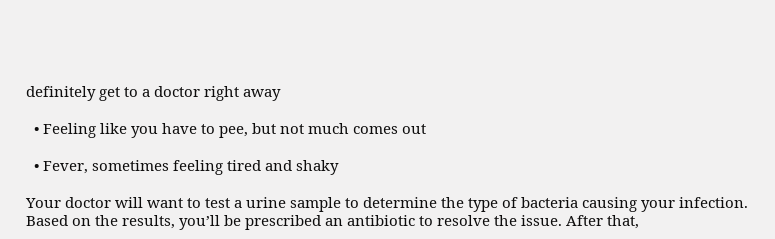definitely get to a doctor right away

  • Feeling like you have to pee, but not much comes out

  • Fever, sometimes feeling tired and shaky

Your doctor will want to test a urine sample to determine the type of bacteria causing your infection. Based on the results, you’ll be prescribed an antibiotic to resolve the issue. After that,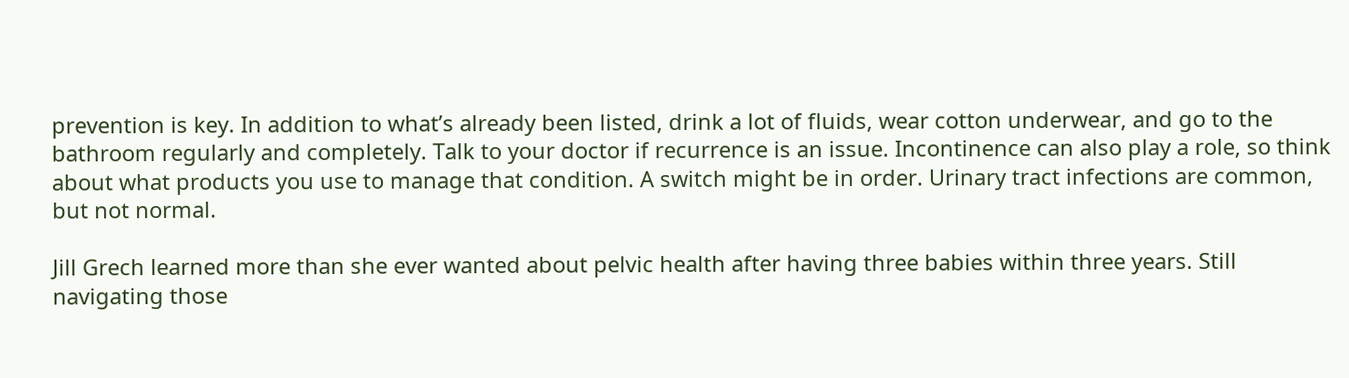prevention is key. In addition to what’s already been listed, drink a lot of fluids, wear cotton underwear, and go to the bathroom regularly and completely. Talk to your doctor if recurrence is an issue. Incontinence can also play a role, so think about what products you use to manage that condition. A switch might be in order. Urinary tract infections are common, but not normal.

Jill Grech learned more than she ever wanted about pelvic health after having three babies within three years. Still navigating those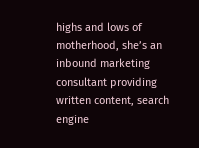highs and lows of motherhood, she’s an inbound marketing consultant providing written content, search engine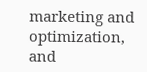marketing and optimization, and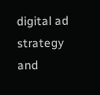digital ad strategy and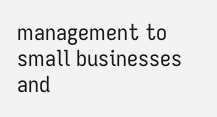management to small businesses and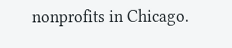nonprofits in Chicago.